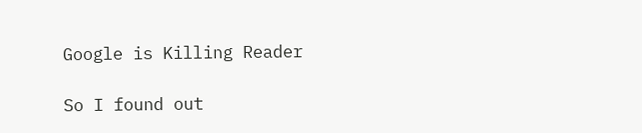Google is Killing Reader

So I found out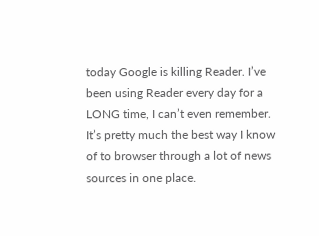today Google is killing Reader. I’ve been using Reader every day for a LONG time, I can’t even remember. It’s pretty much the best way I know of to browser through a lot of news sources in one place.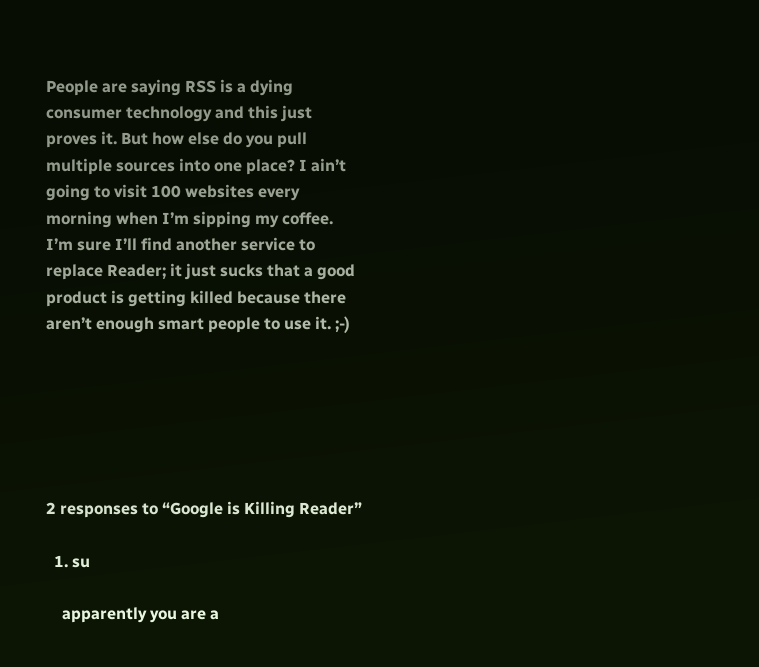People are saying RSS is a dying consumer technology and this just proves it. But how else do you pull multiple sources into one place? I ain’t going to visit 100 websites every morning when I’m sipping my coffee. I’m sure I’ll find another service to replace Reader; it just sucks that a good product is getting killed because there aren’t enough smart people to use it. ;-)






2 responses to “Google is Killing Reader”

  1. su

    apparently you are a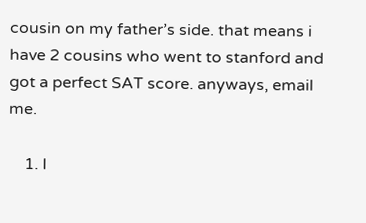cousin on my father’s side. that means i have 2 cousins who went to stanford and got a perfect SAT score. anyways, email me.

    1. I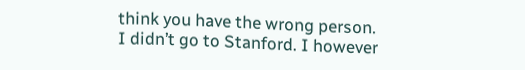think you have the wrong person. I didn’t go to Stanford. I however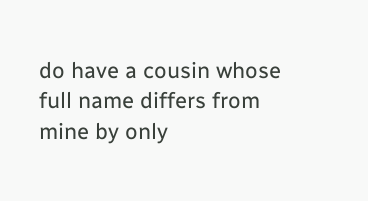do have a cousin whose full name differs from mine by only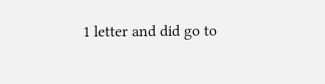1 letter and did go to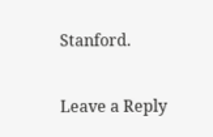Stanford.

Leave a Reply